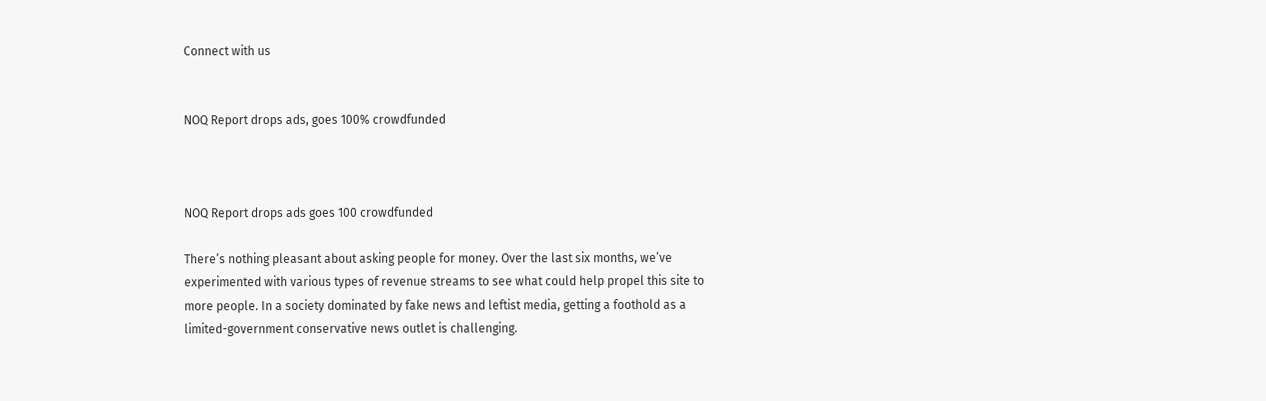Connect with us


NOQ Report drops ads, goes 100% crowdfunded



NOQ Report drops ads goes 100 crowdfunded

There’s nothing pleasant about asking people for money. Over the last six months, we’ve experimented with various types of revenue streams to see what could help propel this site to more people. In a society dominated by fake news and leftist media, getting a foothold as a limited-government conservative news outlet is challenging.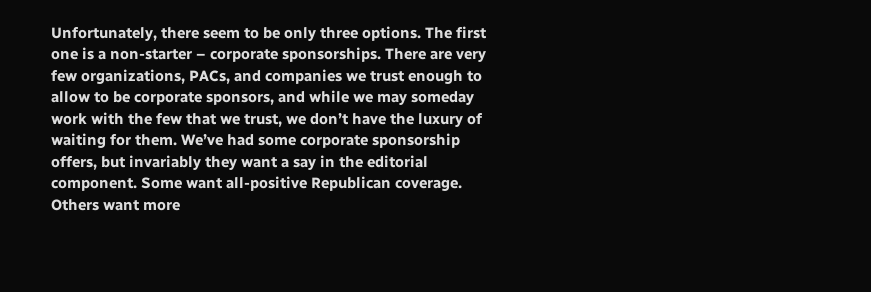Unfortunately, there seem to be only three options. The first one is a non-starter – corporate sponsorships. There are very few organizations, PACs, and companies we trust enough to allow to be corporate sponsors, and while we may someday work with the few that we trust, we don’t have the luxury of waiting for them. We’ve had some corporate sponsorship offers, but invariably they want a say in the editorial component. Some want all-positive Republican coverage. Others want more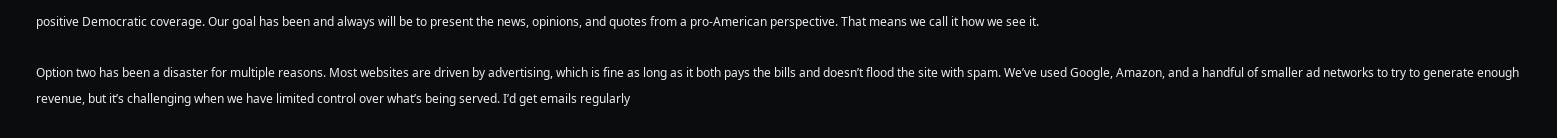positive Democratic coverage. Our goal has been and always will be to present the news, opinions, and quotes from a pro-American perspective. That means we call it how we see it.

Option two has been a disaster for multiple reasons. Most websites are driven by advertising, which is fine as long as it both pays the bills and doesn’t flood the site with spam. We’ve used Google, Amazon, and a handful of smaller ad networks to try to generate enough revenue, but it’s challenging when we have limited control over what’s being served. I’d get emails regularly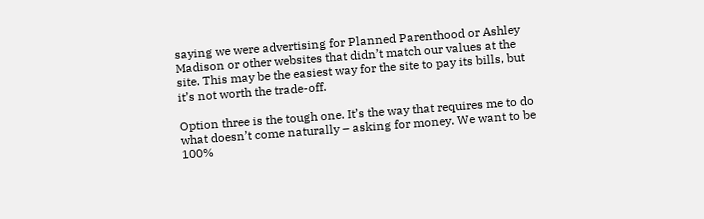saying we were advertising for Planned Parenthood or Ashley Madison or other websites that didn’t match our values at the site. This may be the easiest way for the site to pay its bills, but it’s not worth the trade-off.

Option three is the tough one. It’s the way that requires me to do what doesn’t come naturally – asking for money. We want to be 100%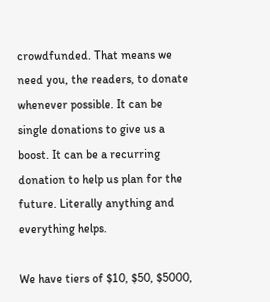crowdfunded. That means we need you, the readers, to donate whenever possible. It can be single donations to give us a boost. It can be a recurring donation to help us plan for the future. Literally anything and everything helps.

We have tiers of $10, $50, $5000,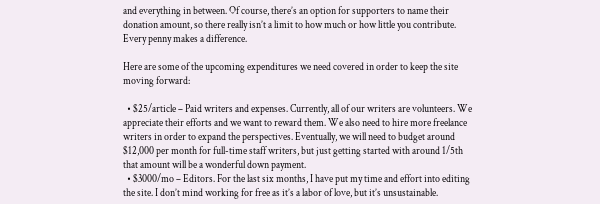and everything in between. Of course, there’s an option for supporters to name their donation amount, so there really isn’t a limit to how much or how little you contribute. Every penny makes a difference.

Here are some of the upcoming expenditures we need covered in order to keep the site moving forward:

  • $25/article – Paid writers and expenses. Currently, all of our writers are volunteers. We appreciate their efforts and we want to reward them. We also need to hire more freelance writers in order to expand the perspectives. Eventually, we will need to budget around $12,000 per month for full-time staff writers, but just getting started with around 1/5th that amount will be a wonderful down payment.
  • $3000/mo – Editors. For the last six months, I have put my time and effort into editing the site. I don’t mind working for free as it’s a labor of love, but it’s unsustainable.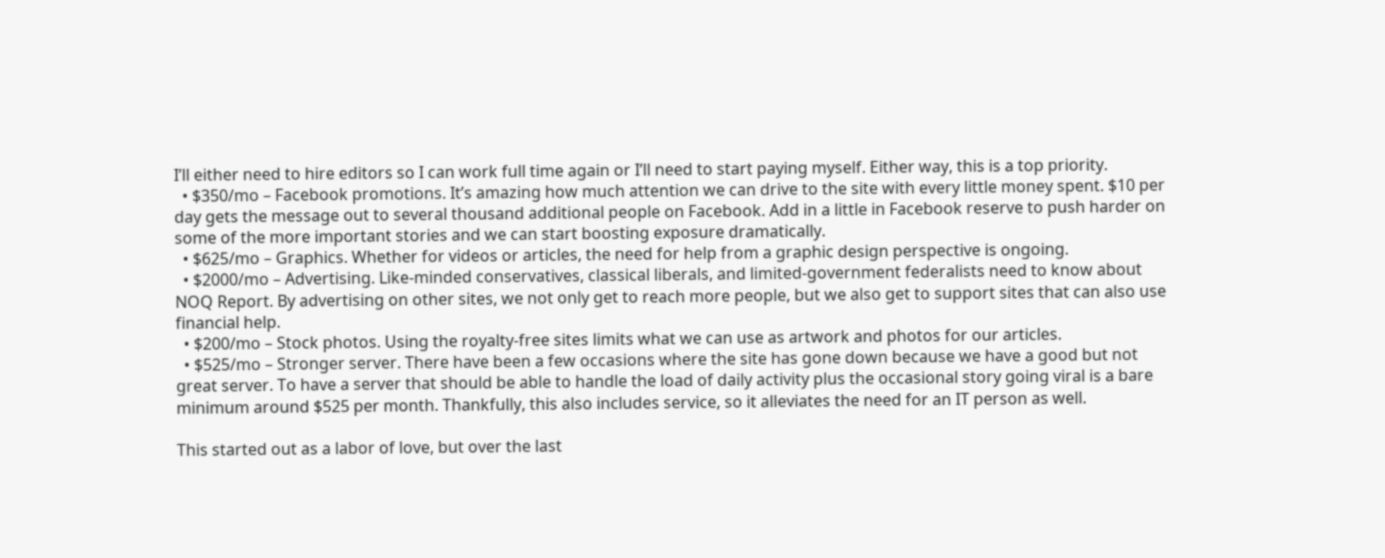I’ll either need to hire editors so I can work full time again or I’ll need to start paying myself. Either way, this is a top priority.
  • $350/mo – Facebook promotions. It’s amazing how much attention we can drive to the site with every little money spent. $10 per day gets the message out to several thousand additional people on Facebook. Add in a little in Facebook reserve to push harder on some of the more important stories and we can start boosting exposure dramatically.
  • $625/mo – Graphics. Whether for videos or articles, the need for help from a graphic design perspective is ongoing.
  • $2000/mo – Advertising. Like-minded conservatives, classical liberals, and limited-government federalists need to know about NOQ Report. By advertising on other sites, we not only get to reach more people, but we also get to support sites that can also use financial help.
  • $200/mo – Stock photos. Using the royalty-free sites limits what we can use as artwork and photos for our articles.
  • $525/mo – Stronger server. There have been a few occasions where the site has gone down because we have a good but not great server. To have a server that should be able to handle the load of daily activity plus the occasional story going viral is a bare minimum around $525 per month. Thankfully, this also includes service, so it alleviates the need for an IT person as well.

This started out as a labor of love, but over the last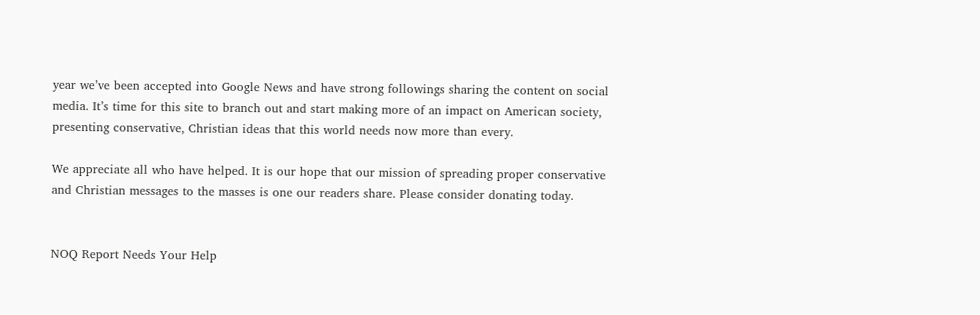year we’ve been accepted into Google News and have strong followings sharing the content on social media. It’s time for this site to branch out and start making more of an impact on American society, presenting conservative, Christian ideas that this world needs now more than every.

We appreciate all who have helped. It is our hope that our mission of spreading proper conservative and Christian messages to the masses is one our readers share. Please consider donating today.


NOQ Report Needs Your Help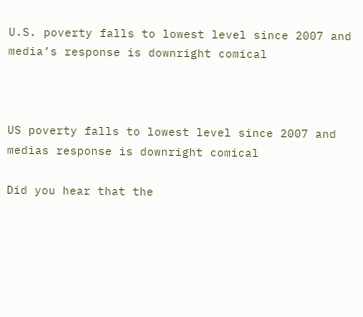U.S. poverty falls to lowest level since 2007 and media’s response is downright comical



US poverty falls to lowest level since 2007 and medias response is downright comical

Did you hear that the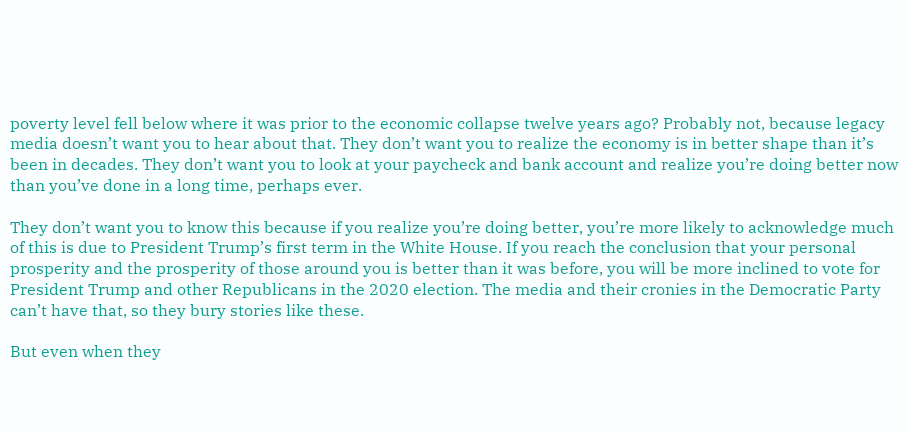poverty level fell below where it was prior to the economic collapse twelve years ago? Probably not, because legacy media doesn’t want you to hear about that. They don’t want you to realize the economy is in better shape than it’s been in decades. They don’t want you to look at your paycheck and bank account and realize you’re doing better now than you’ve done in a long time, perhaps ever.

They don’t want you to know this because if you realize you’re doing better, you’re more likely to acknowledge much of this is due to President Trump’s first term in the White House. If you reach the conclusion that your personal prosperity and the prosperity of those around you is better than it was before, you will be more inclined to vote for President Trump and other Republicans in the 2020 election. The media and their cronies in the Democratic Party can’t have that, so they bury stories like these.

But even when they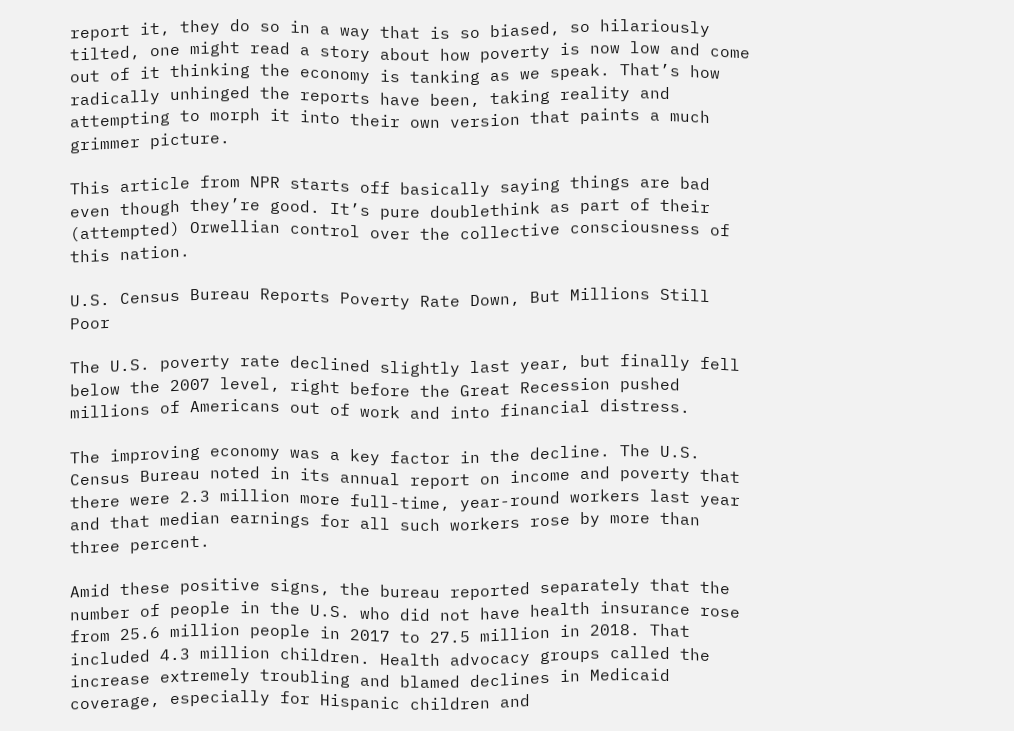report it, they do so in a way that is so biased, so hilariously tilted, one might read a story about how poverty is now low and come out of it thinking the economy is tanking as we speak. That’s how radically unhinged the reports have been, taking reality and attempting to morph it into their own version that paints a much grimmer picture.

This article from NPR starts off basically saying things are bad even though they’re good. It’s pure doublethink as part of their (attempted) Orwellian control over the collective consciousness of this nation.

U.S. Census Bureau Reports Poverty Rate Down, But Millions Still Poor

The U.S. poverty rate declined slightly last year, but finally fell below the 2007 level, right before the Great Recession pushed millions of Americans out of work and into financial distress.

The improving economy was a key factor in the decline. The U.S. Census Bureau noted in its annual report on income and poverty that there were 2.3 million more full-time, year-round workers last year and that median earnings for all such workers rose by more than three percent.

Amid these positive signs, the bureau reported separately that the number of people in the U.S. who did not have health insurance rose from 25.6 million people in 2017 to 27.5 million in 2018. That included 4.3 million children. Health advocacy groups called the increase extremely troubling and blamed declines in Medicaid coverage, especially for Hispanic children and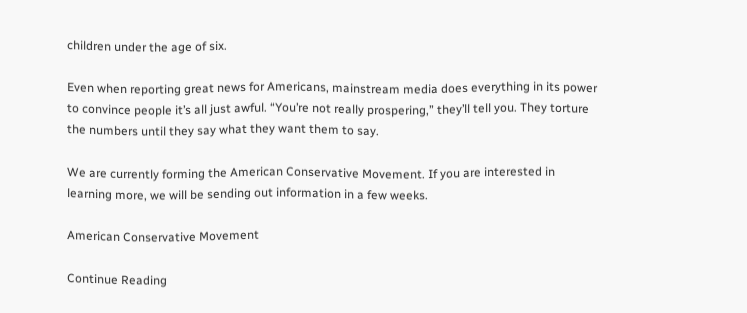children under the age of six.

Even when reporting great news for Americans, mainstream media does everything in its power to convince people it’s all just awful. “You’re not really prospering,” they’ll tell you. They torture the numbers until they say what they want them to say.

We are currently forming the American Conservative Movement. If you are interested in learning more, we will be sending out information in a few weeks.

American Conservative Movement

Continue Reading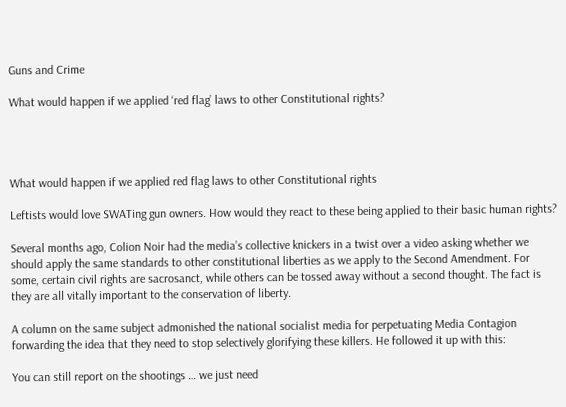Guns and Crime

What would happen if we applied ‘red flag’ laws to other Constitutional rights?




What would happen if we applied red flag laws to other Constitutional rights

Leftists would love SWATing gun owners. How would they react to these being applied to their basic human rights?

Several months ago, Colion Noir had the media’s collective knickers in a twist over a video asking whether we should apply the same standards to other constitutional liberties as we apply to the Second Amendment. For some, certain civil rights are sacrosanct, while others can be tossed away without a second thought. The fact is they are all vitally important to the conservation of liberty.

A column on the same subject admonished the national socialist media for perpetuating Media Contagion forwarding the idea that they need to stop selectively glorifying these killers. He followed it up with this:

You can still report on the shootings … we just need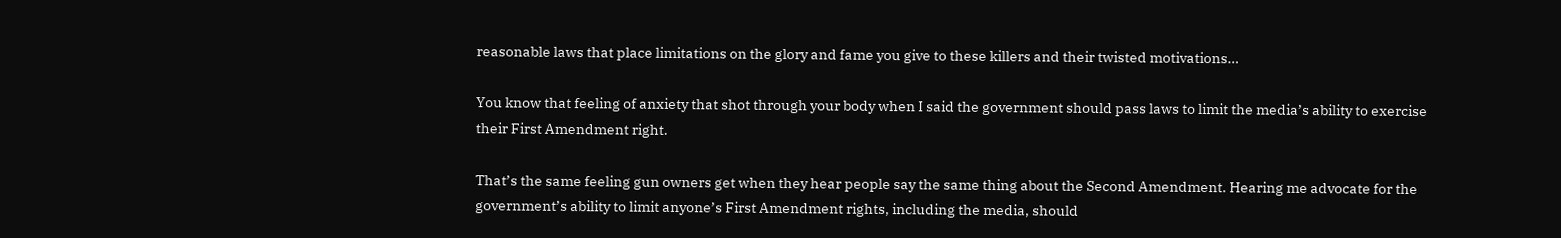reasonable laws that place limitations on the glory and fame you give to these killers and their twisted motivations…

You know that feeling of anxiety that shot through your body when I said the government should pass laws to limit the media’s ability to exercise their First Amendment right.

That’s the same feeling gun owners get when they hear people say the same thing about the Second Amendment. Hearing me advocate for the government’s ability to limit anyone’s First Amendment rights, including the media, should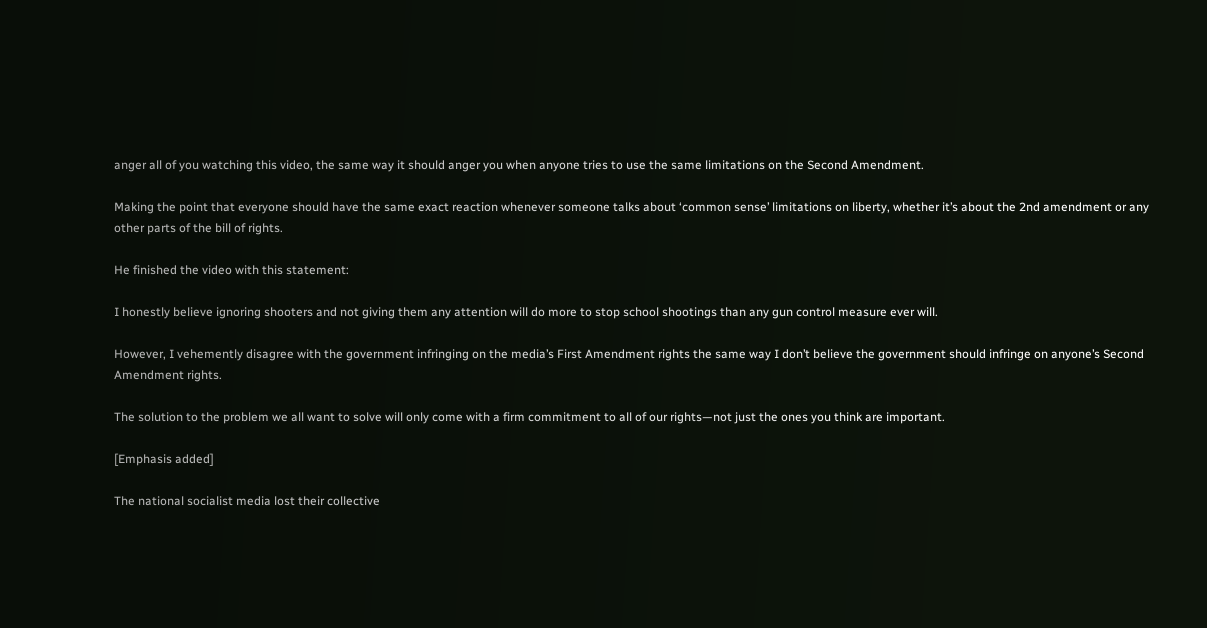anger all of you watching this video, the same way it should anger you when anyone tries to use the same limitations on the Second Amendment.

Making the point that everyone should have the same exact reaction whenever someone talks about ‘common sense’ limitations on liberty, whether it’s about the 2nd amendment or any other parts of the bill of rights.

He finished the video with this statement:

I honestly believe ignoring shooters and not giving them any attention will do more to stop school shootings than any gun control measure ever will.

However, I vehemently disagree with the government infringing on the media’s First Amendment rights the same way I don’t believe the government should infringe on anyone’s Second Amendment rights.

The solution to the problem we all want to solve will only come with a firm commitment to all of our rights—not just the ones you think are important.

[Emphasis added]

The national socialist media lost their collective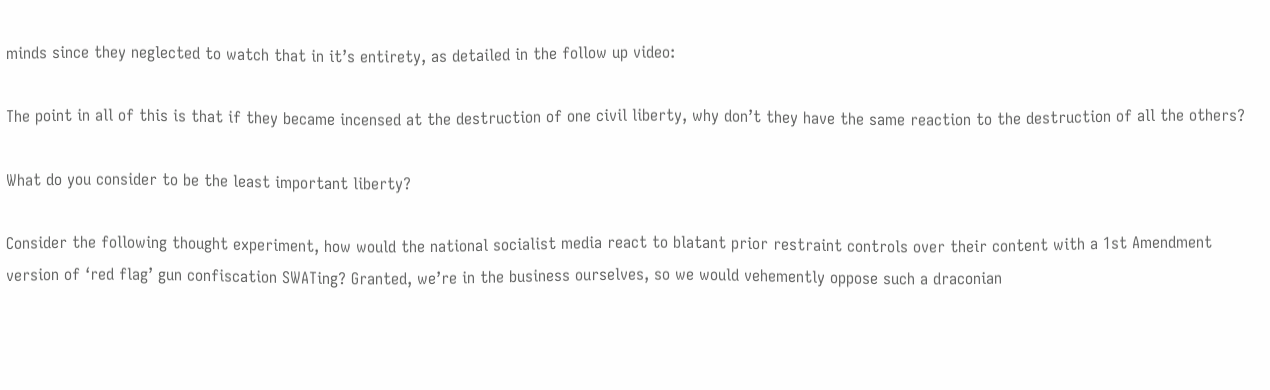minds since they neglected to watch that in it’s entirety, as detailed in the follow up video:

The point in all of this is that if they became incensed at the destruction of one civil liberty, why don’t they have the same reaction to the destruction of all the others?

What do you consider to be the least important liberty?

Consider the following thought experiment, how would the national socialist media react to blatant prior restraint controls over their content with a 1st Amendment version of ‘red flag’ gun confiscation SWATing? Granted, we’re in the business ourselves, so we would vehemently oppose such a draconian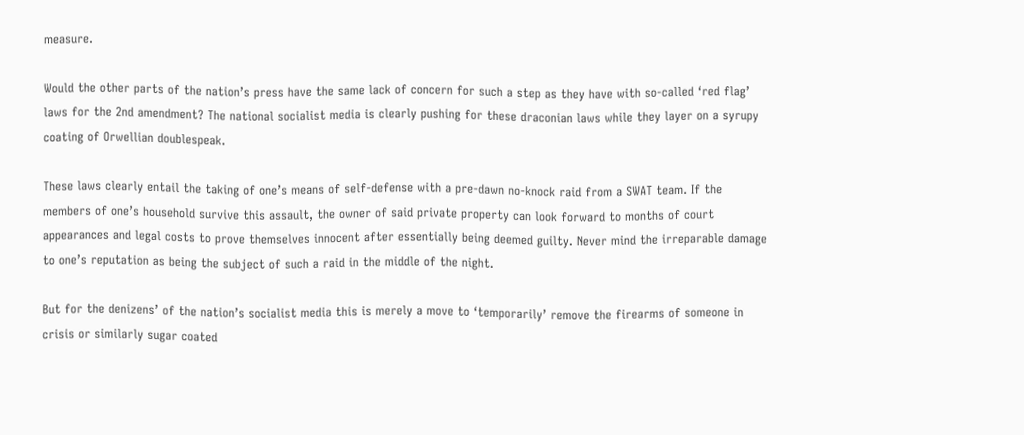measure.

Would the other parts of the nation’s press have the same lack of concern for such a step as they have with so-called ‘red flag’ laws for the 2nd amendment? The national socialist media is clearly pushing for these draconian laws while they layer on a syrupy coating of Orwellian doublespeak.

These laws clearly entail the taking of one’s means of self-defense with a pre-dawn no-knock raid from a SWAT team. If the members of one’s household survive this assault, the owner of said private property can look forward to months of court appearances and legal costs to prove themselves innocent after essentially being deemed guilty. Never mind the irreparable damage to one’s reputation as being the subject of such a raid in the middle of the night.

But for the denizens’ of the nation’s socialist media this is merely a move to ‘temporarily’ remove the firearms of someone in crisis or similarly sugar coated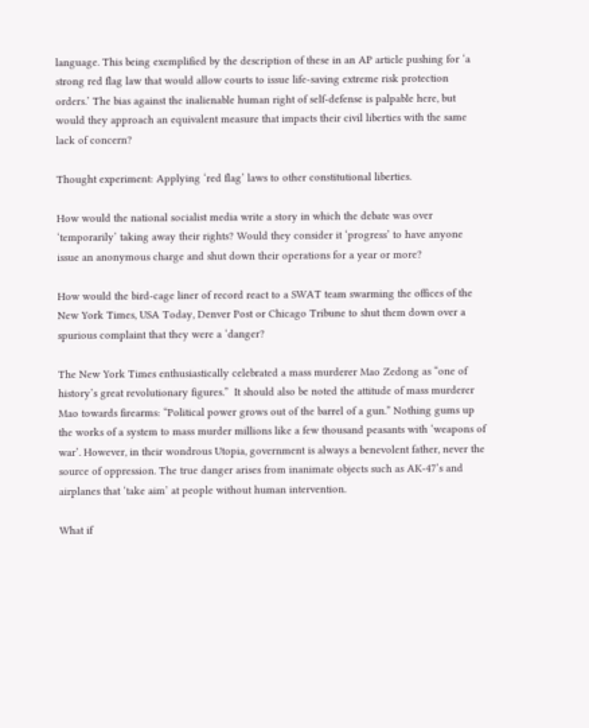language. This being exemplified by the description of these in an AP article pushing for ‘a strong red flag law that would allow courts to issue life-saving extreme risk protection orders.’ The bias against the inalienable human right of self-defense is palpable here, but would they approach an equivalent measure that impacts their civil liberties with the same lack of concern?

Thought experiment: Applying ‘red flag’ laws to other constitutional liberties.

How would the national socialist media write a story in which the debate was over ‘temporarily’ taking away their rights? Would they consider it ‘progress’ to have anyone issue an anonymous charge and shut down their operations for a year or more?

How would the bird-cage liner of record react to a SWAT team swarming the offices of the New York Times, USA Today, Denver Post or Chicago Tribune to shut them down over a spurious complaint that they were a ‘danger?

The New York Times enthusiastically celebrated a mass murderer Mao Zedong as “one of history’s great revolutionary figures.”  It should also be noted the attitude of mass murderer Mao towards firearms: “Political power grows out of the barrel of a gun.” Nothing gums up the works of a system to mass murder millions like a few thousand peasants with ‘weapons of war’. However, in their wondrous Utopia, government is always a benevolent father, never the source of oppression. The true danger arises from inanimate objects such as AK-47’s and airplanes that ‘take aim’ at people without human intervention.

What if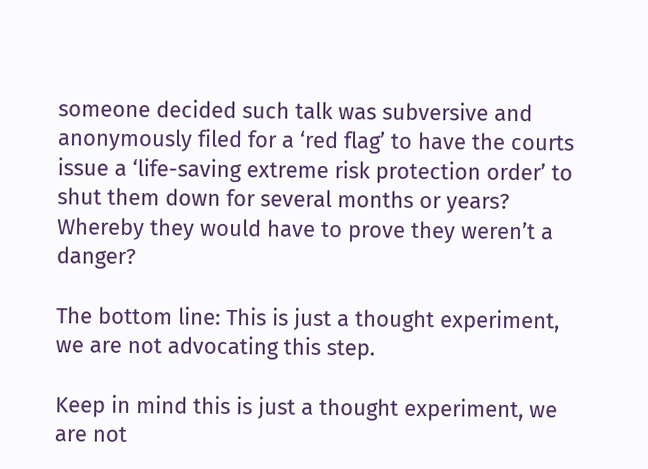someone decided such talk was subversive and anonymously filed for a ‘red flag’ to have the courts issue a ‘life-saving extreme risk protection order’ to shut them down for several months or years? Whereby they would have to prove they weren’t a danger?

The bottom line: This is just a thought experiment, we are not advocating this step.

Keep in mind this is just a thought experiment, we are not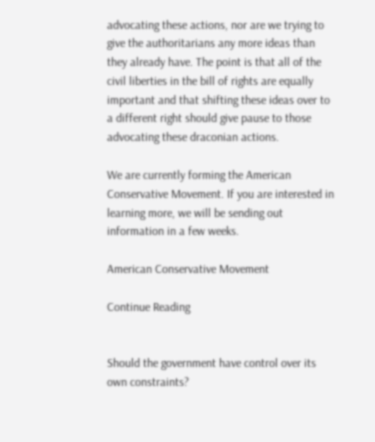advocating these actions, nor are we trying to give the authoritarians any more ideas than they already have. The point is that all of the civil liberties in the bill of rights are equally important and that shifting these ideas over to a different right should give pause to those advocating these draconian actions.

We are currently forming the American Conservative Movement. If you are interested in learning more, we will be sending out information in a few weeks.

American Conservative Movement

Continue Reading


Should the government have control over its own constraints?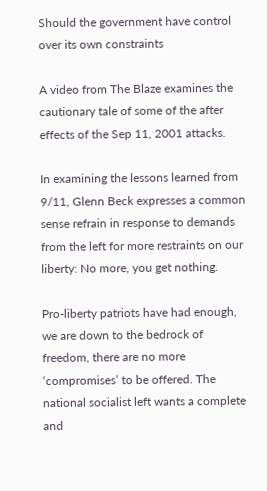Should the government have control over its own constraints

A video from The Blaze examines the cautionary tale of some of the after effects of the Sep 11, 2001 attacks.

In examining the lessons learned from 9/11, Glenn Beck expresses a common sense refrain in response to demands from the left for more restraints on our liberty: No more, you get nothing.

Pro-liberty patriots have had enough, we are down to the bedrock of freedom, there are no more ‘compromises’ to be offered. The national socialist left wants a complete and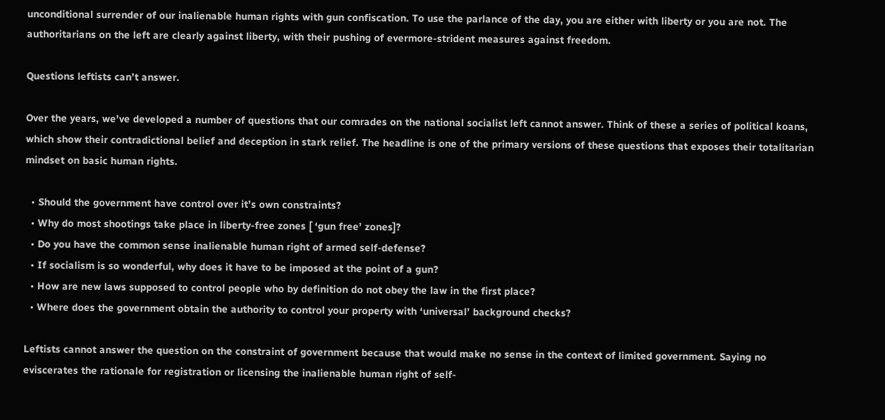unconditional surrender of our inalienable human rights with gun confiscation. To use the parlance of the day, you are either with liberty or you are not. The authoritarians on the left are clearly against liberty, with their pushing of evermore-strident measures against freedom.

Questions leftists can’t answer.

Over the years, we’ve developed a number of questions that our comrades on the national socialist left cannot answer. Think of these a series of political koans, which show their contradictional belief and deception in stark relief. The headline is one of the primary versions of these questions that exposes their totalitarian mindset on basic human rights.

  • Should the government have control over it’s own constraints?
  • Why do most shootings take place in liberty-free zones [ ‘gun free’ zones]?
  • Do you have the common sense inalienable human right of armed self-defense?
  • If socialism is so wonderful, why does it have to be imposed at the point of a gun?
  • How are new laws supposed to control people who by definition do not obey the law in the first place?
  • Where does the government obtain the authority to control your property with ‘universal’ background checks?

Leftists cannot answer the question on the constraint of government because that would make no sense in the context of limited government. Saying no eviscerates the rationale for registration or licensing the inalienable human right of self-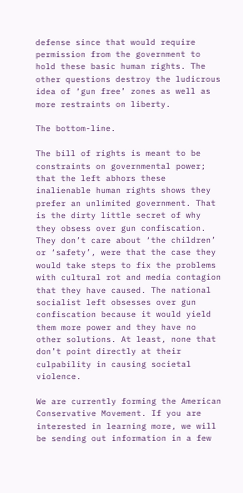defense since that would require permission from the government to hold these basic human rights. The other questions destroy the ludicrous idea of ‘gun free’ zones as well as more restraints on liberty.

The bottom-line.

The bill of rights is meant to be constraints on governmental power; that the left abhors these inalienable human rights shows they prefer an unlimited government. That is the dirty little secret of why they obsess over gun confiscation. They don’t care about ‘the children’ or ‘safety’, were that the case they would take steps to fix the problems with cultural rot and media contagion that they have caused. The national socialist left obsesses over gun confiscation because it would yield them more power and they have no other solutions. At least, none that don’t point directly at their culpability in causing societal violence.

We are currently forming the American Conservative Movement. If you are interested in learning more, we will be sending out information in a few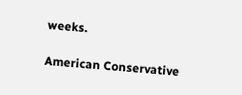weeks.

American Conservative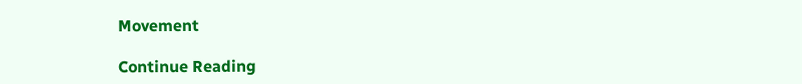Movement

Continue Reading